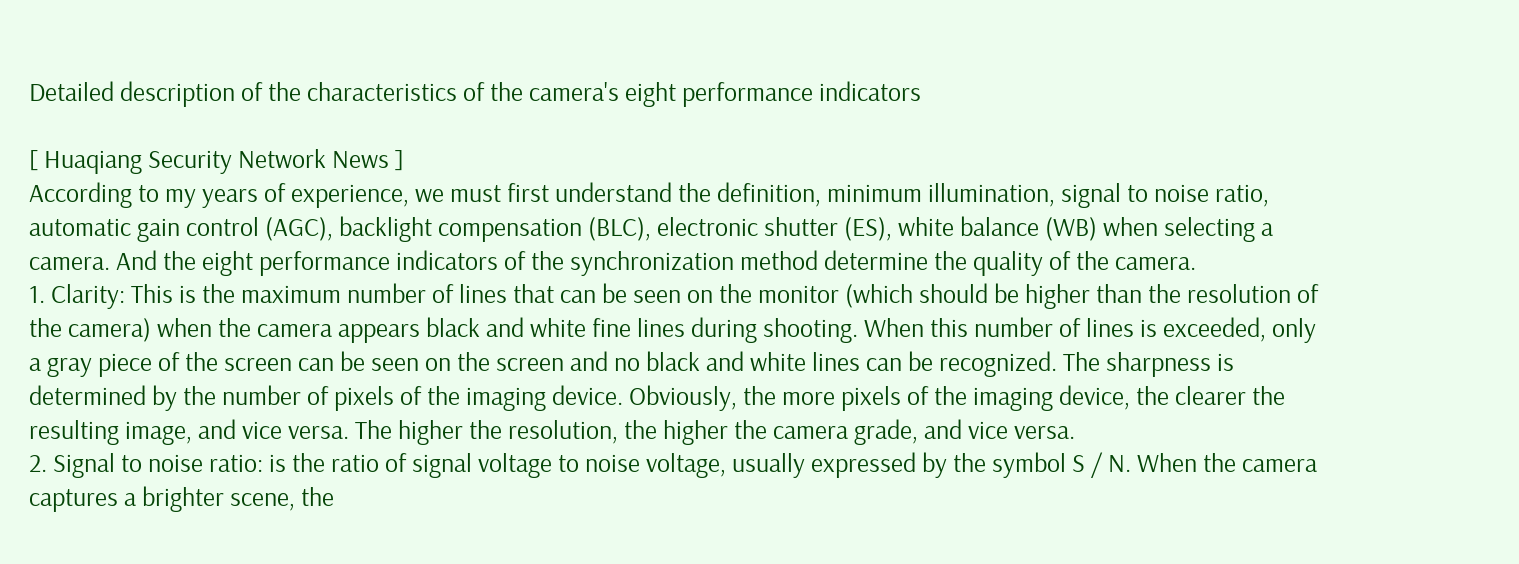Detailed description of the characteristics of the camera's eight performance indicators

[ Huaqiang Security Network News ]
According to my years of experience, we must first understand the definition, minimum illumination, signal to noise ratio, automatic gain control (AGC), backlight compensation (BLC), electronic shutter (ES), white balance (WB) when selecting a camera. And the eight performance indicators of the synchronization method determine the quality of the camera.
1. Clarity: This is the maximum number of lines that can be seen on the monitor (which should be higher than the resolution of the camera) when the camera appears black and white fine lines during shooting. When this number of lines is exceeded, only a gray piece of the screen can be seen on the screen and no black and white lines can be recognized. The sharpness is determined by the number of pixels of the imaging device. Obviously, the more pixels of the imaging device, the clearer the resulting image, and vice versa. The higher the resolution, the higher the camera grade, and vice versa.
2. Signal to noise ratio: is the ratio of signal voltage to noise voltage, usually expressed by the symbol S / N. When the camera captures a brighter scene, the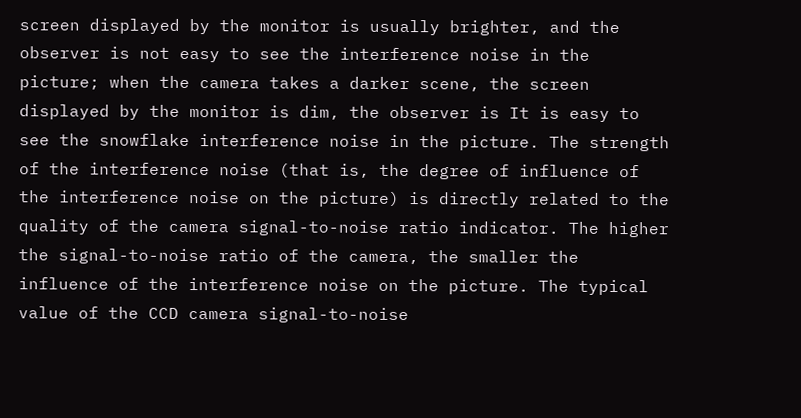screen displayed by the monitor is usually brighter, and the observer is not easy to see the interference noise in the picture; when the camera takes a darker scene, the screen displayed by the monitor is dim, the observer is It is easy to see the snowflake interference noise in the picture. The strength of the interference noise (that is, the degree of influence of the interference noise on the picture) is directly related to the quality of the camera signal-to-noise ratio indicator. The higher the signal-to-noise ratio of the camera, the smaller the influence of the interference noise on the picture. The typical value of the CCD camera signal-to-noise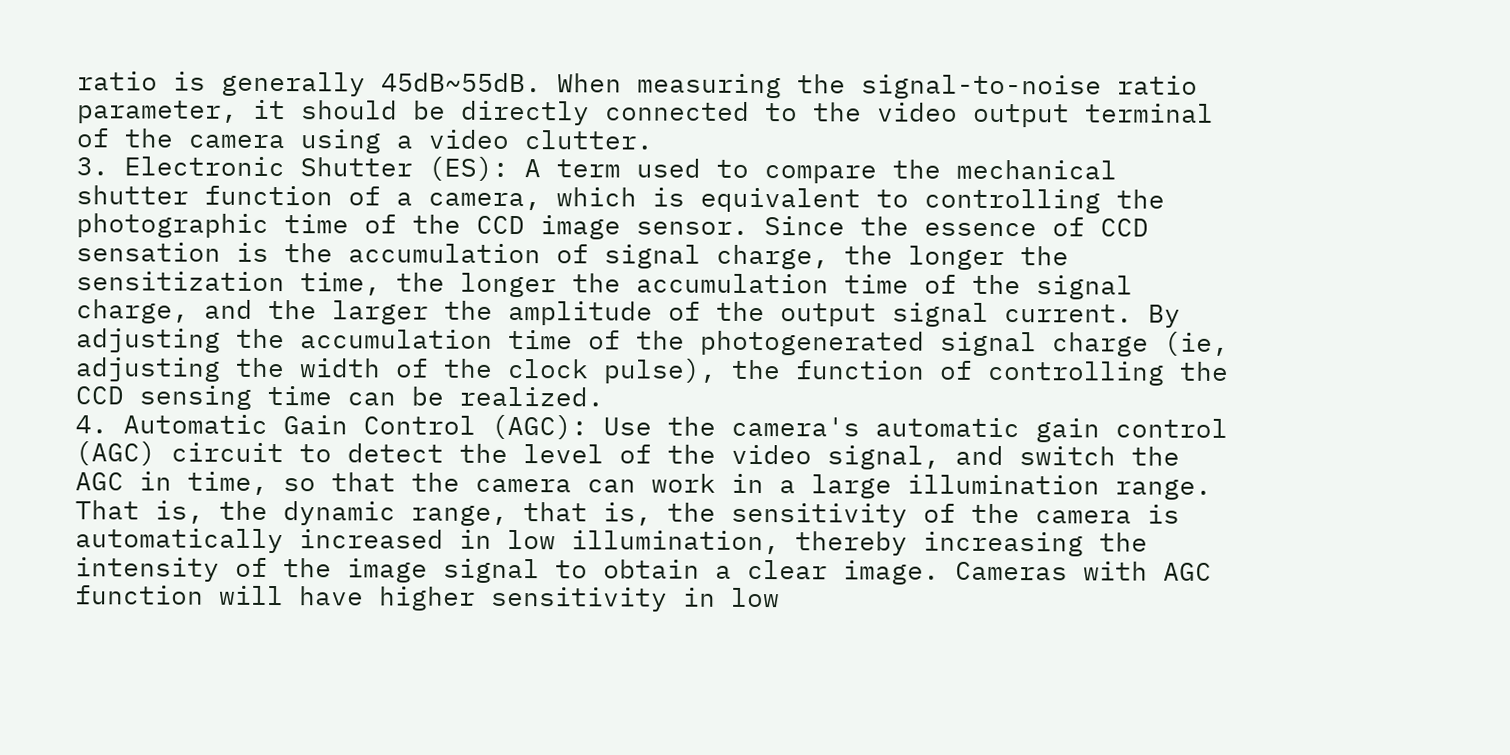ratio is generally 45dB~55dB. When measuring the signal-to-noise ratio parameter, it should be directly connected to the video output terminal of the camera using a video clutter.
3. Electronic Shutter (ES): A term used to compare the mechanical shutter function of a camera, which is equivalent to controlling the photographic time of the CCD image sensor. Since the essence of CCD sensation is the accumulation of signal charge, the longer the sensitization time, the longer the accumulation time of the signal charge, and the larger the amplitude of the output signal current. By adjusting the accumulation time of the photogenerated signal charge (ie, adjusting the width of the clock pulse), the function of controlling the CCD sensing time can be realized.
4. Automatic Gain Control (AGC): Use the camera's automatic gain control (AGC) circuit to detect the level of the video signal, and switch the AGC in time, so that the camera can work in a large illumination range. That is, the dynamic range, that is, the sensitivity of the camera is automatically increased in low illumination, thereby increasing the intensity of the image signal to obtain a clear image. Cameras with AGC function will have higher sensitivity in low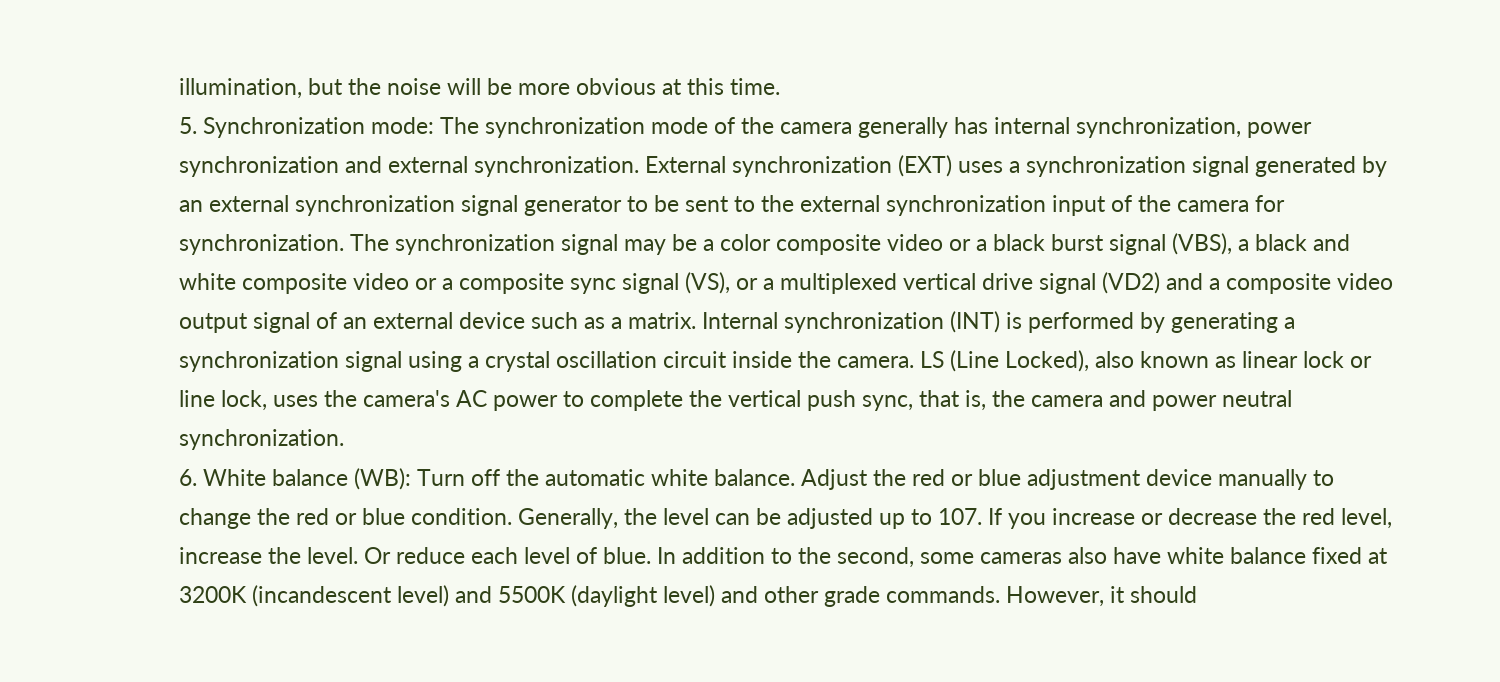illumination, but the noise will be more obvious at this time.
5. Synchronization mode: The synchronization mode of the camera generally has internal synchronization, power synchronization and external synchronization. External synchronization (EXT) uses a synchronization signal generated by an external synchronization signal generator to be sent to the external synchronization input of the camera for synchronization. The synchronization signal may be a color composite video or a black burst signal (VBS), a black and white composite video or a composite sync signal (VS), or a multiplexed vertical drive signal (VD2) and a composite video output signal of an external device such as a matrix. Internal synchronization (INT) is performed by generating a synchronization signal using a crystal oscillation circuit inside the camera. LS (Line Locked), also known as linear lock or line lock, uses the camera's AC power to complete the vertical push sync, that is, the camera and power neutral synchronization.
6. White balance (WB): Turn off the automatic white balance. Adjust the red or blue adjustment device manually to change the red or blue condition. Generally, the level can be adjusted up to 107. If you increase or decrease the red level, increase the level. Or reduce each level of blue. In addition to the second, some cameras also have white balance fixed at 3200K (incandescent level) and 5500K (daylight level) and other grade commands. However, it should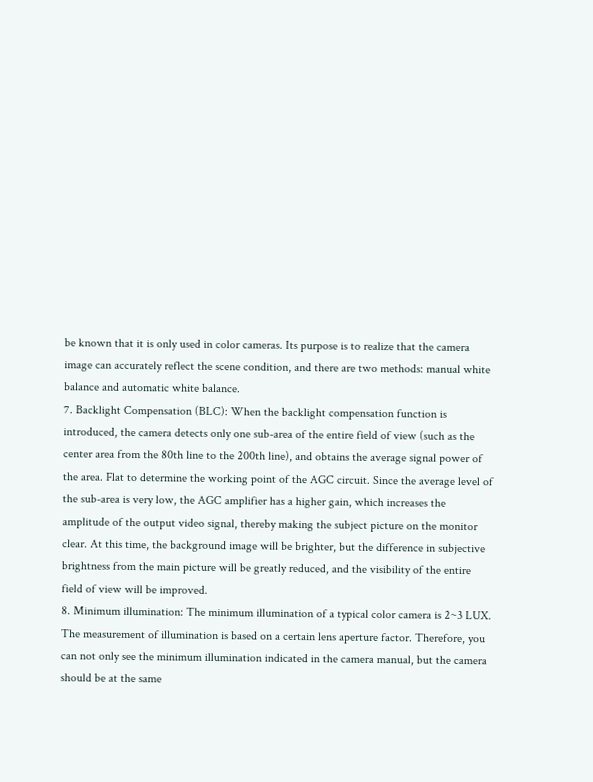be known that it is only used in color cameras. Its purpose is to realize that the camera image can accurately reflect the scene condition, and there are two methods: manual white balance and automatic white balance.
7. Backlight Compensation (BLC): When the backlight compensation function is introduced, the camera detects only one sub-area of the entire field of view (such as the center area from the 80th line to the 200th line), and obtains the average signal power of the area. Flat to determine the working point of the AGC circuit. Since the average level of the sub-area is very low, the AGC amplifier has a higher gain, which increases the amplitude of the output video signal, thereby making the subject picture on the monitor clear. At this time, the background image will be brighter, but the difference in subjective brightness from the main picture will be greatly reduced, and the visibility of the entire field of view will be improved.
8. Minimum illumination: The minimum illumination of a typical color camera is 2~3 LUX. The measurement of illumination is based on a certain lens aperture factor. Therefore, you can not only see the minimum illumination indicated in the camera manual, but the camera should be at the same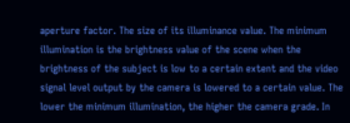aperture factor. The size of its illuminance value. The minimum illumination is the brightness value of the scene when the brightness of the subject is low to a certain extent and the video signal level output by the camera is lowered to a certain value. The lower the minimum illumination, the higher the camera grade. In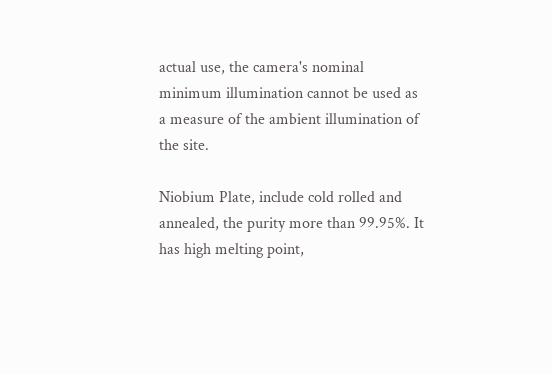actual use, the camera's nominal minimum illumination cannot be used as a measure of the ambient illumination of the site.

Niobium Plate, include cold rolled and annealed, the purity more than 99.95%. It has high melting point,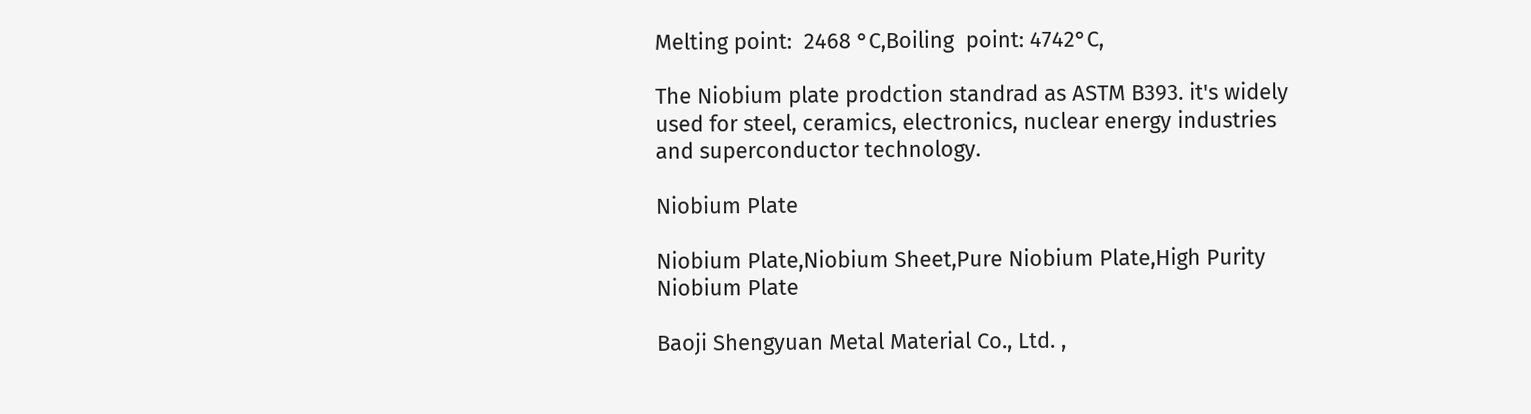Melting point:  2468 °C,Boiling  point: 4742°C,

The Niobium plate prodction standrad as ASTM B393. it's widely used for steel, ceramics, electronics, nuclear energy industries and superconductor technology.

Niobium Plate

Niobium Plate,Niobium Sheet,Pure Niobium Plate,High Purity Niobium Plate

Baoji Shengyuan Metal Material Co., Ltd. ,